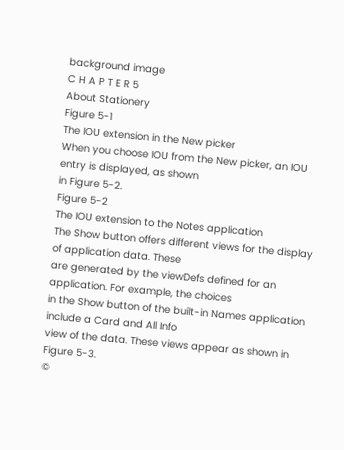background image
C H A P T E R 5
About Stationery
Figure 5-1
The IOU extension in the New picker
When you choose IOU from the New picker, an IOU entry is displayed, as shown
in Figure 5-2.
Figure 5-2
The IOU extension to the Notes application
The Show button offers different views for the display of application data. These
are generated by the viewDefs defined for an application. For example, the choices
in the Show button of the built-in Names application include a Card and All Info
view of the data. These views appear as shown in Figure 5-3.
©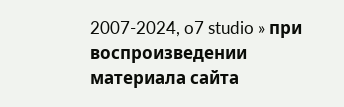2007-2024, o7 studio » при воспроизведении материала сайта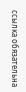ссылка обязательна